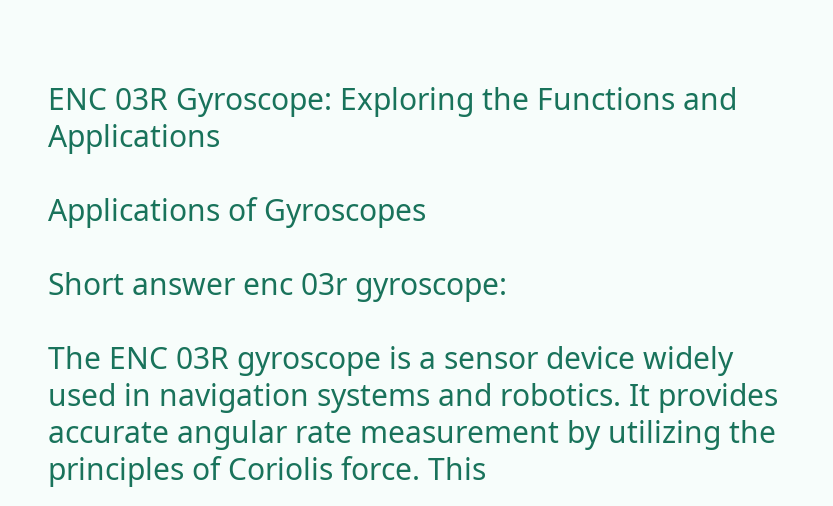ENC 03R Gyroscope: Exploring the Functions and Applications

Applications of Gyroscopes

Short answer enc 03r gyroscope:

The ENC 03R gyroscope is a sensor device widely used in navigation systems and robotics. It provides accurate angular rate measurement by utilizing the principles of Coriolis force. This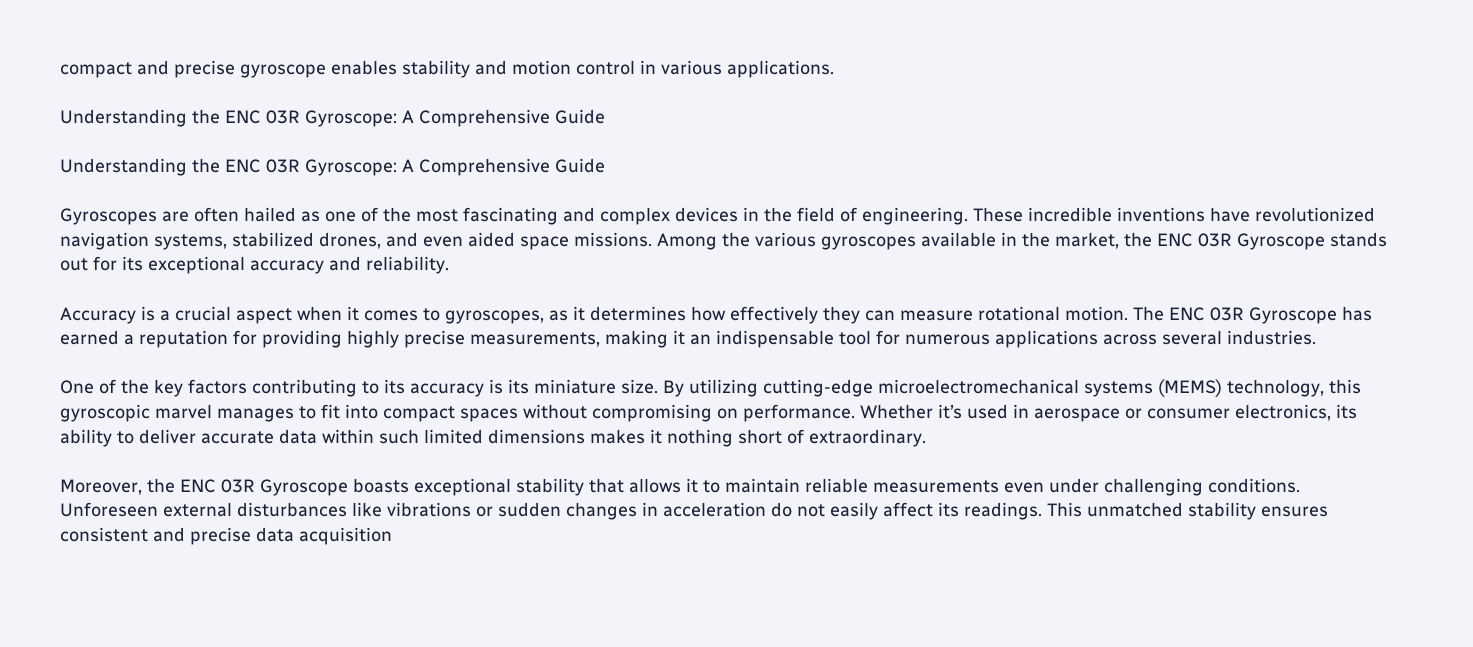compact and precise gyroscope enables stability and motion control in various applications.

Understanding the ENC 03R Gyroscope: A Comprehensive Guide

Understanding the ENC 03R Gyroscope: A Comprehensive Guide

Gyroscopes are often hailed as one of the most fascinating and complex devices in the field of engineering. These incredible inventions have revolutionized navigation systems, stabilized drones, and even aided space missions. Among the various gyroscopes available in the market, the ENC 03R Gyroscope stands out for its exceptional accuracy and reliability.

Accuracy is a crucial aspect when it comes to gyroscopes, as it determines how effectively they can measure rotational motion. The ENC 03R Gyroscope has earned a reputation for providing highly precise measurements, making it an indispensable tool for numerous applications across several industries.

One of the key factors contributing to its accuracy is its miniature size. By utilizing cutting-edge microelectromechanical systems (MEMS) technology, this gyroscopic marvel manages to fit into compact spaces without compromising on performance. Whether it’s used in aerospace or consumer electronics, its ability to deliver accurate data within such limited dimensions makes it nothing short of extraordinary.

Moreover, the ENC 03R Gyroscope boasts exceptional stability that allows it to maintain reliable measurements even under challenging conditions. Unforeseen external disturbances like vibrations or sudden changes in acceleration do not easily affect its readings. This unmatched stability ensures consistent and precise data acquisition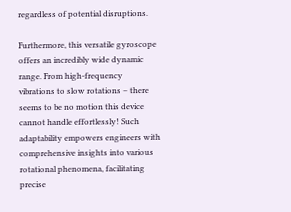regardless of potential disruptions.

Furthermore, this versatile gyroscope offers an incredibly wide dynamic range. From high-frequency vibrations to slow rotations – there seems to be no motion this device cannot handle effortlessly! Such adaptability empowers engineers with comprehensive insights into various rotational phenomena, facilitating precise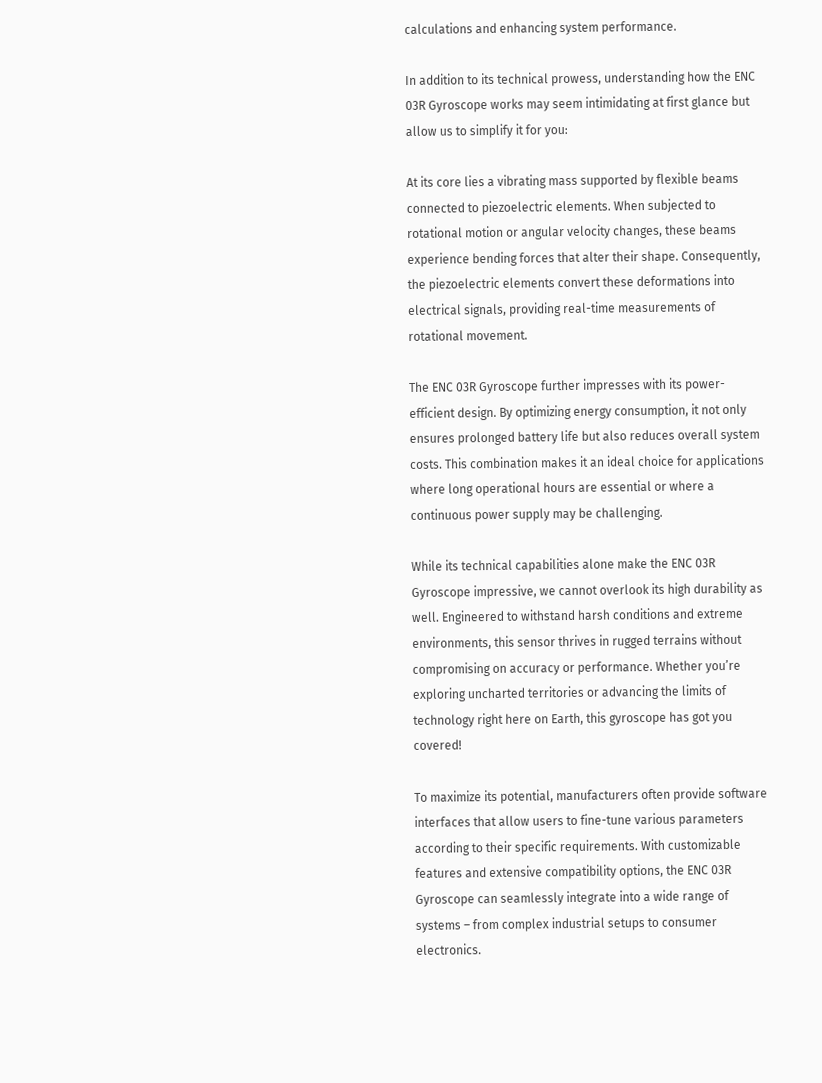calculations and enhancing system performance.

In addition to its technical prowess, understanding how the ENC 03R Gyroscope works may seem intimidating at first glance but allow us to simplify it for you:

At its core lies a vibrating mass supported by flexible beams connected to piezoelectric elements. When subjected to rotational motion or angular velocity changes, these beams experience bending forces that alter their shape. Consequently, the piezoelectric elements convert these deformations into electrical signals, providing real-time measurements of rotational movement.

The ENC 03R Gyroscope further impresses with its power-efficient design. By optimizing energy consumption, it not only ensures prolonged battery life but also reduces overall system costs. This combination makes it an ideal choice for applications where long operational hours are essential or where a continuous power supply may be challenging.

While its technical capabilities alone make the ENC 03R Gyroscope impressive, we cannot overlook its high durability as well. Engineered to withstand harsh conditions and extreme environments, this sensor thrives in rugged terrains without compromising on accuracy or performance. Whether you’re exploring uncharted territories or advancing the limits of technology right here on Earth, this gyroscope has got you covered!

To maximize its potential, manufacturers often provide software interfaces that allow users to fine-tune various parameters according to their specific requirements. With customizable features and extensive compatibility options, the ENC 03R Gyroscope can seamlessly integrate into a wide range of systems – from complex industrial setups to consumer electronics.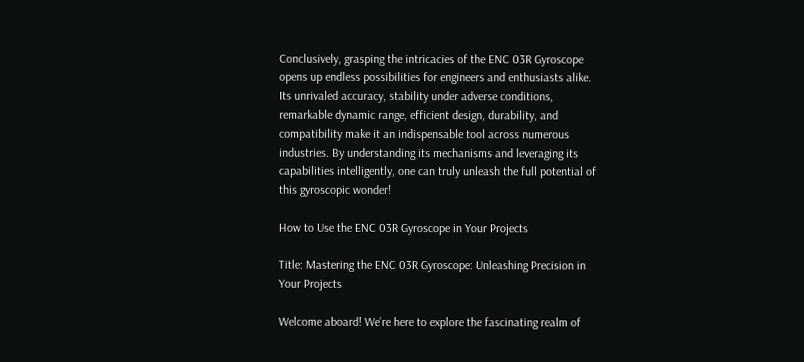Conclusively, grasping the intricacies of the ENC 03R Gyroscope opens up endless possibilities for engineers and enthusiasts alike. Its unrivaled accuracy, stability under adverse conditions, remarkable dynamic range, efficient design, durability, and compatibility make it an indispensable tool across numerous industries. By understanding its mechanisms and leveraging its capabilities intelligently, one can truly unleash the full potential of this gyroscopic wonder!

How to Use the ENC 03R Gyroscope in Your Projects

Title: Mastering the ENC 03R Gyroscope: Unleashing Precision in Your Projects

Welcome aboard! We’re here to explore the fascinating realm of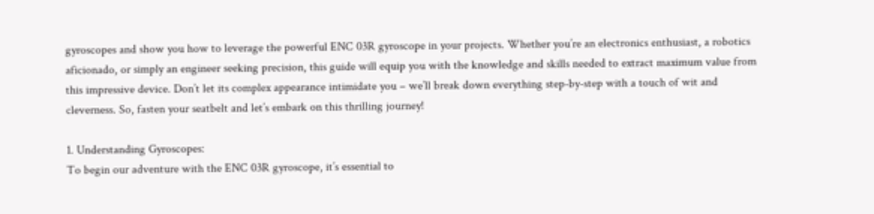gyroscopes and show you how to leverage the powerful ENC 03R gyroscope in your projects. Whether you’re an electronics enthusiast, a robotics aficionado, or simply an engineer seeking precision, this guide will equip you with the knowledge and skills needed to extract maximum value from this impressive device. Don’t let its complex appearance intimidate you – we’ll break down everything step-by-step with a touch of wit and cleverness. So, fasten your seatbelt and let’s embark on this thrilling journey!

1. Understanding Gyroscopes:
To begin our adventure with the ENC 03R gyroscope, it’s essential to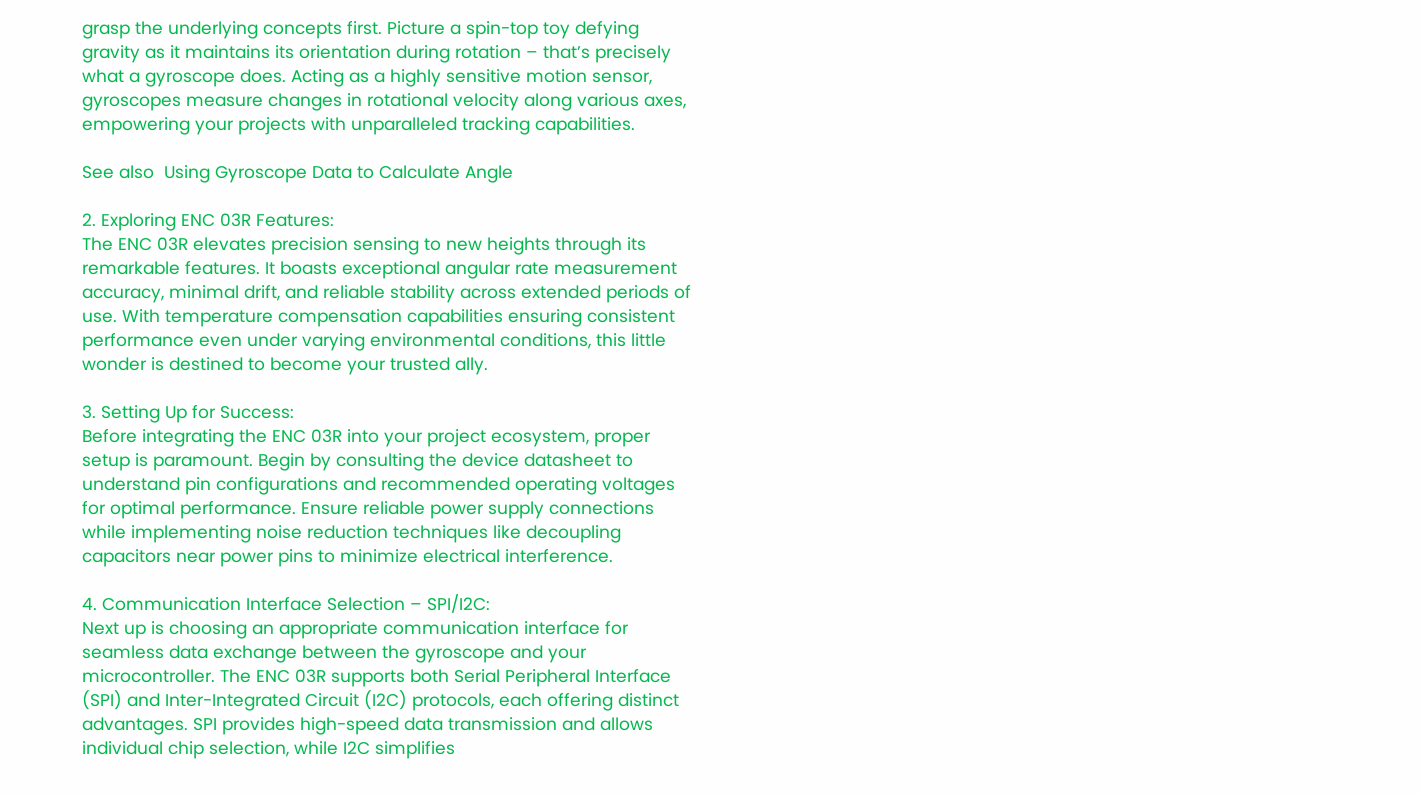grasp the underlying concepts first. Picture a spin-top toy defying gravity as it maintains its orientation during rotation – that’s precisely what a gyroscope does. Acting as a highly sensitive motion sensor, gyroscopes measure changes in rotational velocity along various axes, empowering your projects with unparalleled tracking capabilities.

See also  Using Gyroscope Data to Calculate Angle

2. Exploring ENC 03R Features:
The ENC 03R elevates precision sensing to new heights through its remarkable features. It boasts exceptional angular rate measurement accuracy, minimal drift, and reliable stability across extended periods of use. With temperature compensation capabilities ensuring consistent performance even under varying environmental conditions, this little wonder is destined to become your trusted ally.

3. Setting Up for Success:
Before integrating the ENC 03R into your project ecosystem, proper setup is paramount. Begin by consulting the device datasheet to understand pin configurations and recommended operating voltages for optimal performance. Ensure reliable power supply connections while implementing noise reduction techniques like decoupling capacitors near power pins to minimize electrical interference.

4. Communication Interface Selection – SPI/I2C:
Next up is choosing an appropriate communication interface for seamless data exchange between the gyroscope and your microcontroller. The ENC 03R supports both Serial Peripheral Interface (SPI) and Inter-Integrated Circuit (I2C) protocols, each offering distinct advantages. SPI provides high-speed data transmission and allows individual chip selection, while I2C simplifies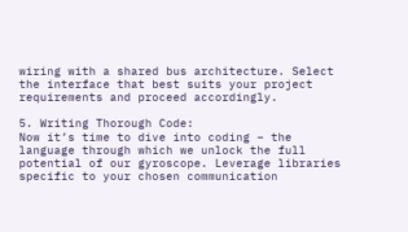wiring with a shared bus architecture. Select the interface that best suits your project requirements and proceed accordingly.

5. Writing Thorough Code:
Now it’s time to dive into coding – the language through which we unlock the full potential of our gyroscope. Leverage libraries specific to your chosen communication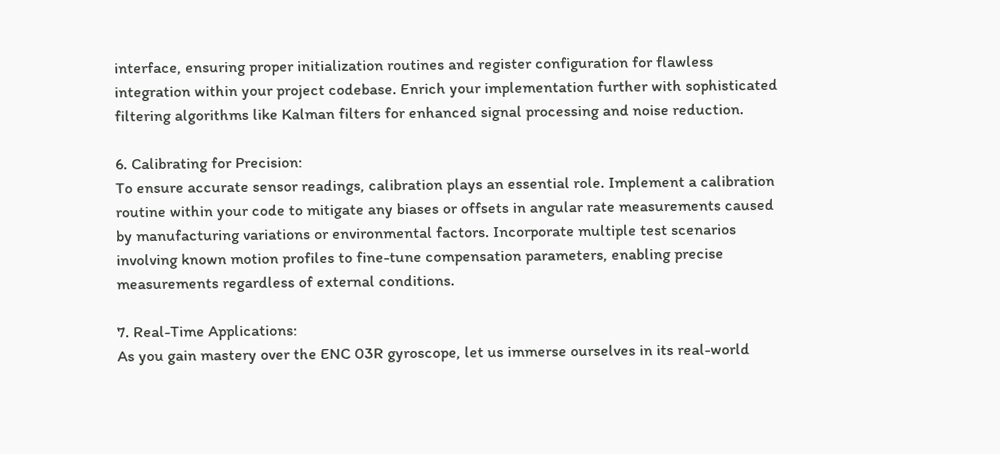interface, ensuring proper initialization routines and register configuration for flawless integration within your project codebase. Enrich your implementation further with sophisticated filtering algorithms like Kalman filters for enhanced signal processing and noise reduction.

6. Calibrating for Precision:
To ensure accurate sensor readings, calibration plays an essential role. Implement a calibration routine within your code to mitigate any biases or offsets in angular rate measurements caused by manufacturing variations or environmental factors. Incorporate multiple test scenarios involving known motion profiles to fine-tune compensation parameters, enabling precise measurements regardless of external conditions.

7. Real-Time Applications:
As you gain mastery over the ENC 03R gyroscope, let us immerse ourselves in its real-world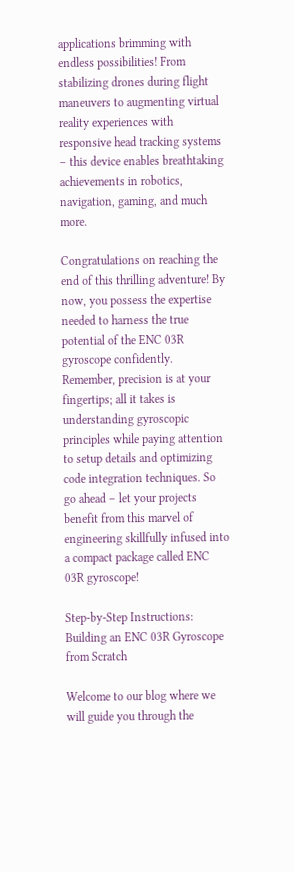applications brimming with endless possibilities! From stabilizing drones during flight maneuvers to augmenting virtual reality experiences with responsive head tracking systems – this device enables breathtaking achievements in robotics, navigation, gaming, and much more.

Congratulations on reaching the end of this thrilling adventure! By now, you possess the expertise needed to harness the true potential of the ENC 03R gyroscope confidently. Remember, precision is at your fingertips; all it takes is understanding gyroscopic principles while paying attention to setup details and optimizing code integration techniques. So go ahead – let your projects benefit from this marvel of engineering skillfully infused into a compact package called ENC 03R gyroscope!

Step-by-Step Instructions: Building an ENC 03R Gyroscope from Scratch

Welcome to our blog where we will guide you through the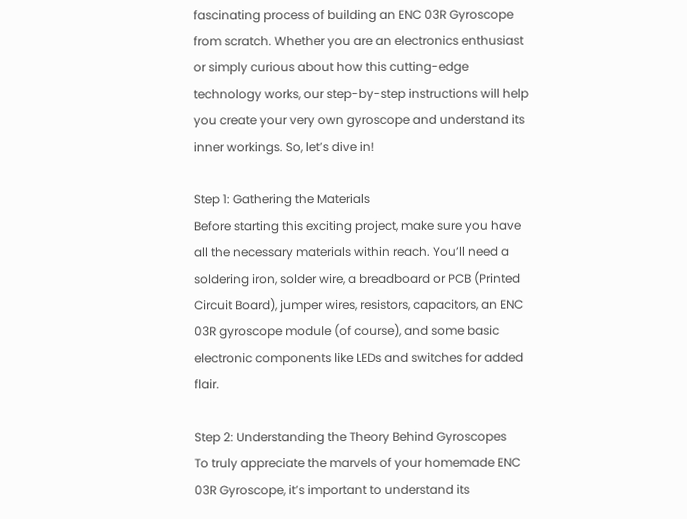fascinating process of building an ENC 03R Gyroscope from scratch. Whether you are an electronics enthusiast or simply curious about how this cutting-edge technology works, our step-by-step instructions will help you create your very own gyroscope and understand its inner workings. So, let’s dive in!

Step 1: Gathering the Materials
Before starting this exciting project, make sure you have all the necessary materials within reach. You’ll need a soldering iron, solder wire, a breadboard or PCB (Printed Circuit Board), jumper wires, resistors, capacitors, an ENC 03R gyroscope module (of course), and some basic electronic components like LEDs and switches for added flair.

Step 2: Understanding the Theory Behind Gyroscopes
To truly appreciate the marvels of your homemade ENC 03R Gyroscope, it’s important to understand its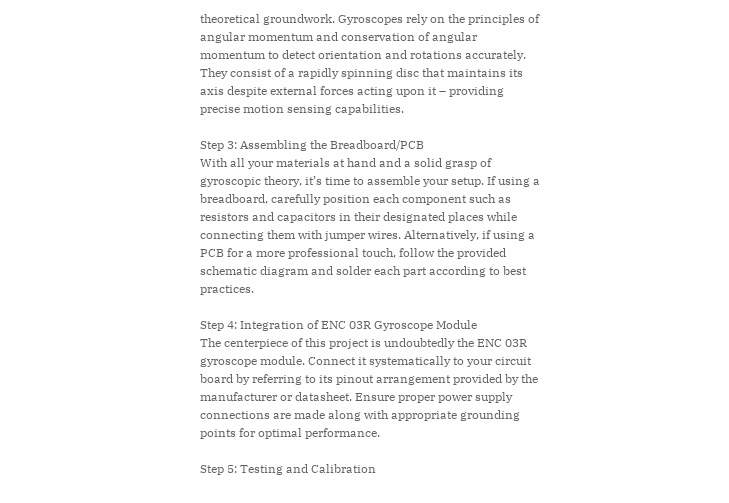theoretical groundwork. Gyroscopes rely on the principles of angular momentum and conservation of angular momentum to detect orientation and rotations accurately. They consist of a rapidly spinning disc that maintains its axis despite external forces acting upon it – providing precise motion sensing capabilities.

Step 3: Assembling the Breadboard/PCB
With all your materials at hand and a solid grasp of gyroscopic theory, it’s time to assemble your setup. If using a breadboard, carefully position each component such as resistors and capacitors in their designated places while connecting them with jumper wires. Alternatively, if using a PCB for a more professional touch, follow the provided schematic diagram and solder each part according to best practices.

Step 4: Integration of ENC 03R Gyroscope Module
The centerpiece of this project is undoubtedly the ENC 03R gyroscope module. Connect it systematically to your circuit board by referring to its pinout arrangement provided by the manufacturer or datasheet. Ensure proper power supply connections are made along with appropriate grounding points for optimal performance.

Step 5: Testing and Calibration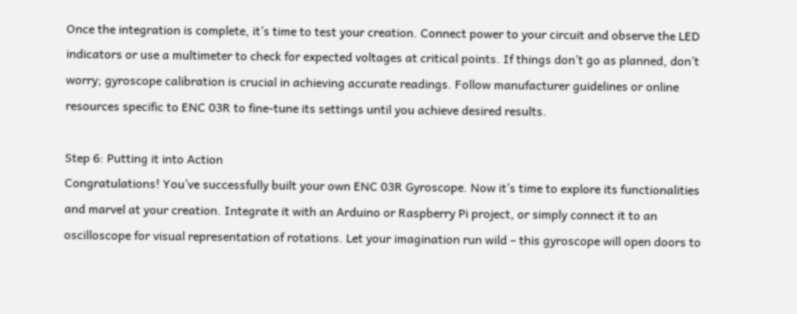Once the integration is complete, it’s time to test your creation. Connect power to your circuit and observe the LED indicators or use a multimeter to check for expected voltages at critical points. If things don’t go as planned, don’t worry; gyroscope calibration is crucial in achieving accurate readings. Follow manufacturer guidelines or online resources specific to ENC 03R to fine-tune its settings until you achieve desired results.

Step 6: Putting it into Action
Congratulations! You’ve successfully built your own ENC 03R Gyroscope. Now it’s time to explore its functionalities and marvel at your creation. Integrate it with an Arduino or Raspberry Pi project, or simply connect it to an oscilloscope for visual representation of rotations. Let your imagination run wild – this gyroscope will open doors to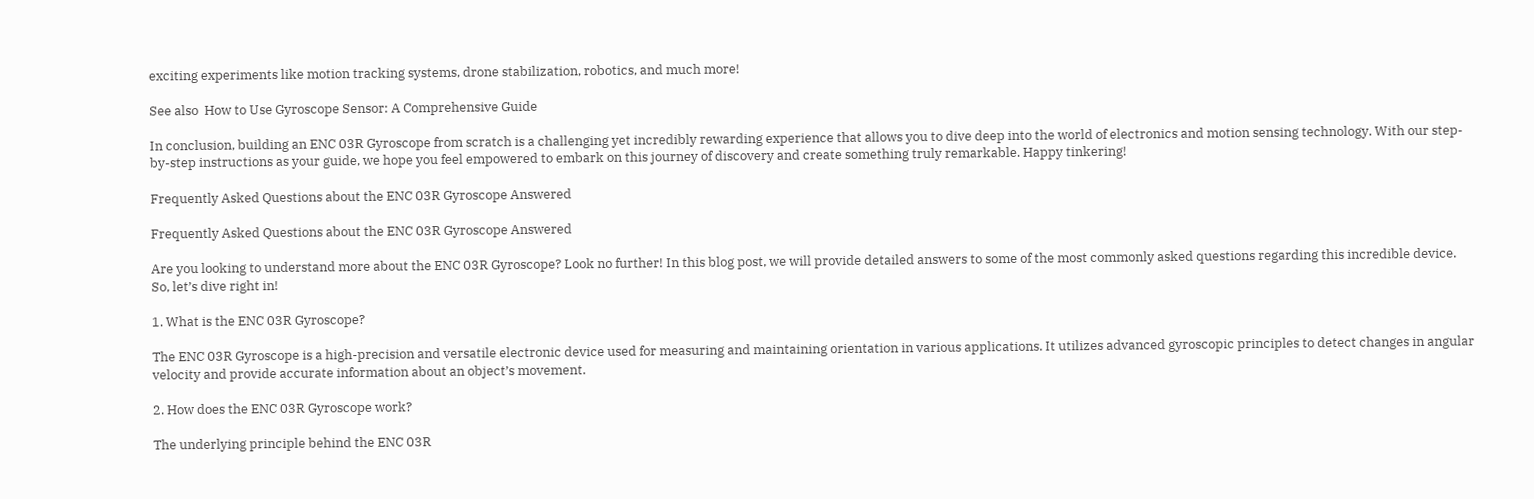exciting experiments like motion tracking systems, drone stabilization, robotics, and much more!

See also  How to Use Gyroscope Sensor: A Comprehensive Guide

In conclusion, building an ENC 03R Gyroscope from scratch is a challenging yet incredibly rewarding experience that allows you to dive deep into the world of electronics and motion sensing technology. With our step-by-step instructions as your guide, we hope you feel empowered to embark on this journey of discovery and create something truly remarkable. Happy tinkering!

Frequently Asked Questions about the ENC 03R Gyroscope Answered

Frequently Asked Questions about the ENC 03R Gyroscope Answered

Are you looking to understand more about the ENC 03R Gyroscope? Look no further! In this blog post, we will provide detailed answers to some of the most commonly asked questions regarding this incredible device. So, let’s dive right in!

1. What is the ENC 03R Gyroscope?

The ENC 03R Gyroscope is a high-precision and versatile electronic device used for measuring and maintaining orientation in various applications. It utilizes advanced gyroscopic principles to detect changes in angular velocity and provide accurate information about an object’s movement.

2. How does the ENC 03R Gyroscope work?

The underlying principle behind the ENC 03R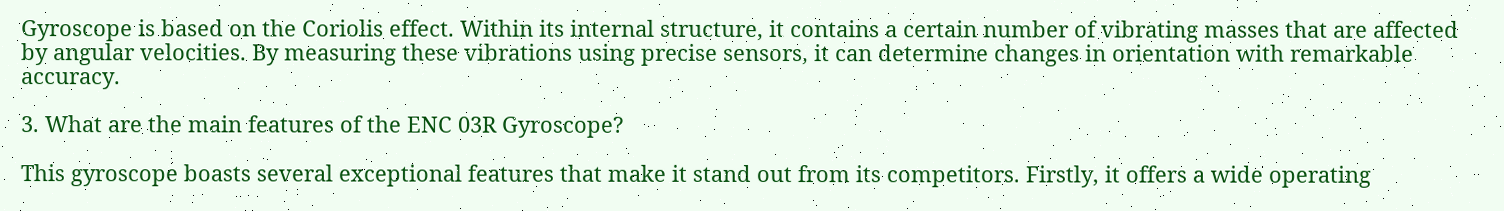Gyroscope is based on the Coriolis effect. Within its internal structure, it contains a certain number of vibrating masses that are affected by angular velocities. By measuring these vibrations using precise sensors, it can determine changes in orientation with remarkable accuracy.

3. What are the main features of the ENC 03R Gyroscope?

This gyroscope boasts several exceptional features that make it stand out from its competitors. Firstly, it offers a wide operating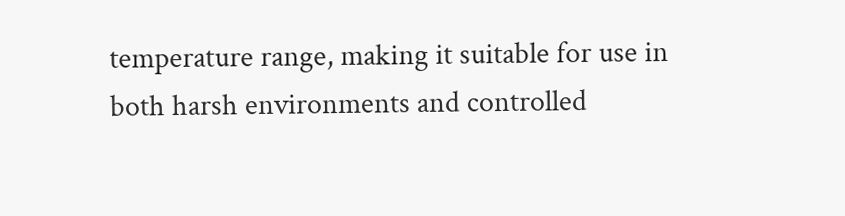temperature range, making it suitable for use in both harsh environments and controlled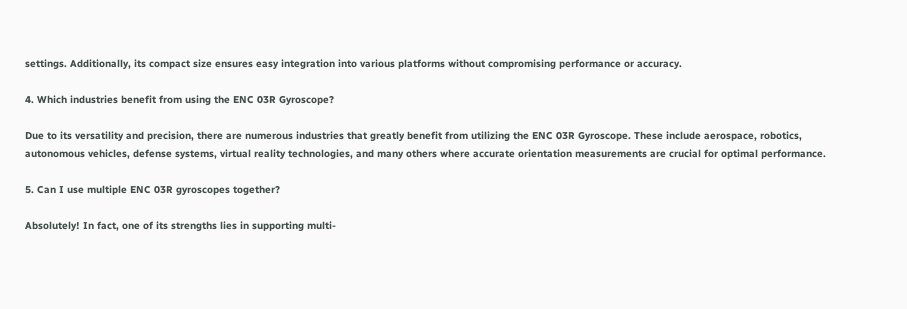settings. Additionally, its compact size ensures easy integration into various platforms without compromising performance or accuracy.

4. Which industries benefit from using the ENC 03R Gyroscope?

Due to its versatility and precision, there are numerous industries that greatly benefit from utilizing the ENC 03R Gyroscope. These include aerospace, robotics, autonomous vehicles, defense systems, virtual reality technologies, and many others where accurate orientation measurements are crucial for optimal performance.

5. Can I use multiple ENC 03R gyroscopes together?

Absolutely! In fact, one of its strengths lies in supporting multi-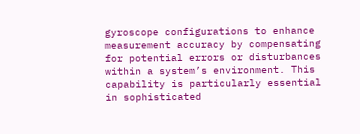gyroscope configurations to enhance measurement accuracy by compensating for potential errors or disturbances within a system’s environment. This capability is particularly essential in sophisticated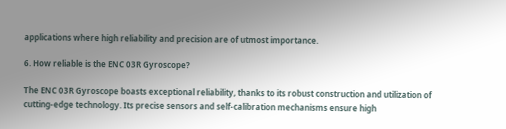applications where high reliability and precision are of utmost importance.

6. How reliable is the ENC 03R Gyroscope?

The ENC 03R Gyroscope boasts exceptional reliability, thanks to its robust construction and utilization of cutting-edge technology. Its precise sensors and self-calibration mechanisms ensure high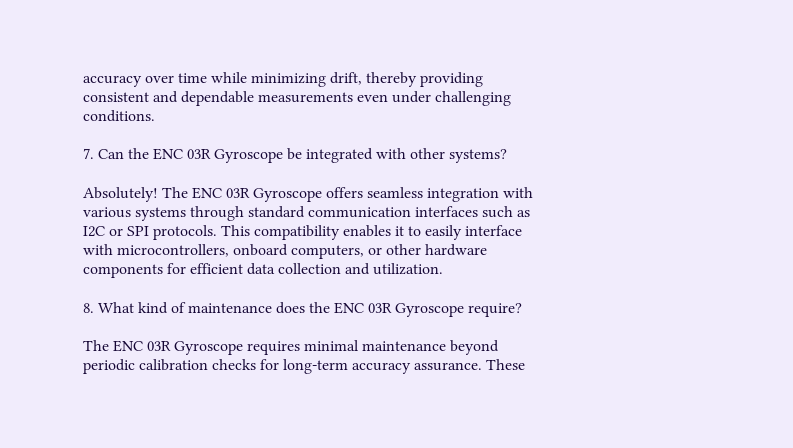accuracy over time while minimizing drift, thereby providing consistent and dependable measurements even under challenging conditions.

7. Can the ENC 03R Gyroscope be integrated with other systems?

Absolutely! The ENC 03R Gyroscope offers seamless integration with various systems through standard communication interfaces such as I2C or SPI protocols. This compatibility enables it to easily interface with microcontrollers, onboard computers, or other hardware components for efficient data collection and utilization.

8. What kind of maintenance does the ENC 03R Gyroscope require?

The ENC 03R Gyroscope requires minimal maintenance beyond periodic calibration checks for long-term accuracy assurance. These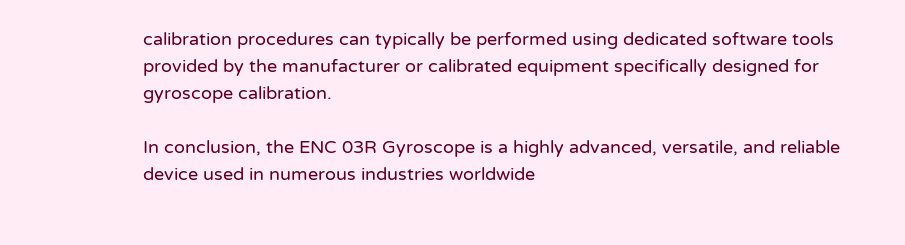calibration procedures can typically be performed using dedicated software tools provided by the manufacturer or calibrated equipment specifically designed for gyroscope calibration.

In conclusion, the ENC 03R Gyroscope is a highly advanced, versatile, and reliable device used in numerous industries worldwide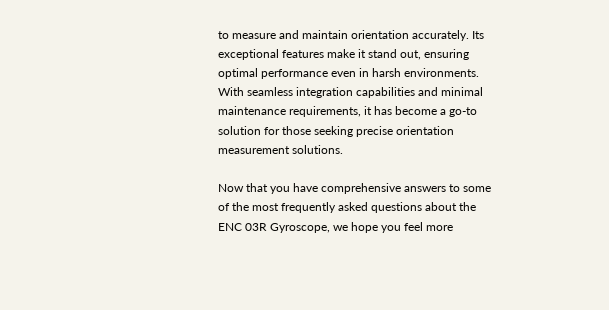to measure and maintain orientation accurately. Its exceptional features make it stand out, ensuring optimal performance even in harsh environments. With seamless integration capabilities and minimal maintenance requirements, it has become a go-to solution for those seeking precise orientation measurement solutions.

Now that you have comprehensive answers to some of the most frequently asked questions about the ENC 03R Gyroscope, we hope you feel more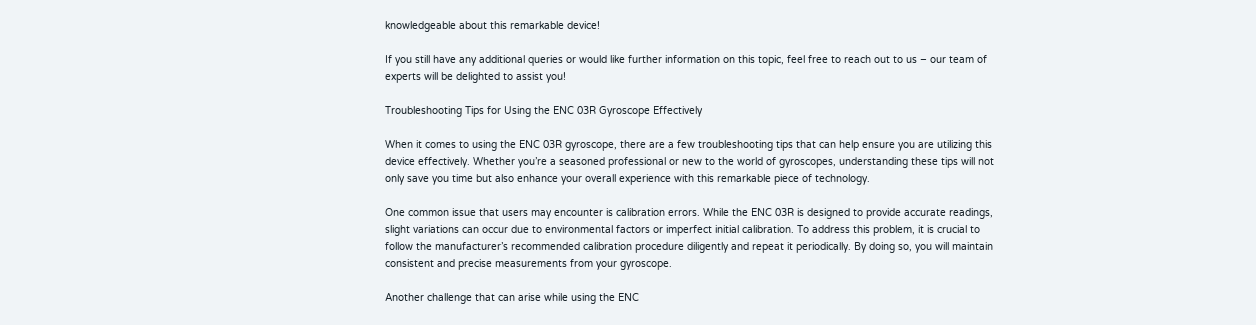knowledgeable about this remarkable device!

If you still have any additional queries or would like further information on this topic, feel free to reach out to us – our team of experts will be delighted to assist you!

Troubleshooting Tips for Using the ENC 03R Gyroscope Effectively

When it comes to using the ENC 03R gyroscope, there are a few troubleshooting tips that can help ensure you are utilizing this device effectively. Whether you’re a seasoned professional or new to the world of gyroscopes, understanding these tips will not only save you time but also enhance your overall experience with this remarkable piece of technology.

One common issue that users may encounter is calibration errors. While the ENC 03R is designed to provide accurate readings, slight variations can occur due to environmental factors or imperfect initial calibration. To address this problem, it is crucial to follow the manufacturer’s recommended calibration procedure diligently and repeat it periodically. By doing so, you will maintain consistent and precise measurements from your gyroscope.

Another challenge that can arise while using the ENC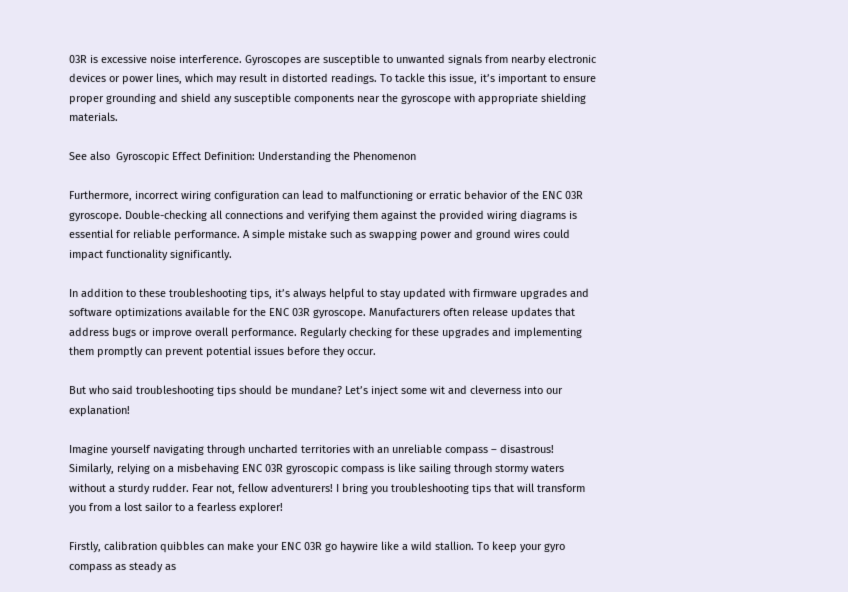03R is excessive noise interference. Gyroscopes are susceptible to unwanted signals from nearby electronic devices or power lines, which may result in distorted readings. To tackle this issue, it’s important to ensure proper grounding and shield any susceptible components near the gyroscope with appropriate shielding materials.

See also  Gyroscopic Effect Definition: Understanding the Phenomenon

Furthermore, incorrect wiring configuration can lead to malfunctioning or erratic behavior of the ENC 03R gyroscope. Double-checking all connections and verifying them against the provided wiring diagrams is essential for reliable performance. A simple mistake such as swapping power and ground wires could impact functionality significantly.

In addition to these troubleshooting tips, it’s always helpful to stay updated with firmware upgrades and software optimizations available for the ENC 03R gyroscope. Manufacturers often release updates that address bugs or improve overall performance. Regularly checking for these upgrades and implementing them promptly can prevent potential issues before they occur.

But who said troubleshooting tips should be mundane? Let’s inject some wit and cleverness into our explanation!

Imagine yourself navigating through uncharted territories with an unreliable compass – disastrous! Similarly, relying on a misbehaving ENC 03R gyroscopic compass is like sailing through stormy waters without a sturdy rudder. Fear not, fellow adventurers! I bring you troubleshooting tips that will transform you from a lost sailor to a fearless explorer!

Firstly, calibration quibbles can make your ENC 03R go haywire like a wild stallion. To keep your gyro compass as steady as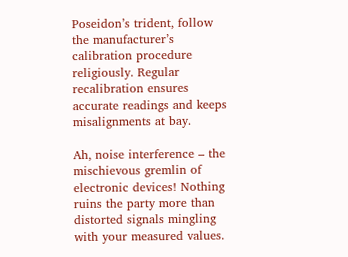Poseidon’s trident, follow the manufacturer’s calibration procedure religiously. Regular recalibration ensures accurate readings and keeps misalignments at bay.

Ah, noise interference – the mischievous gremlin of electronic devices! Nothing ruins the party more than distorted signals mingling with your measured values.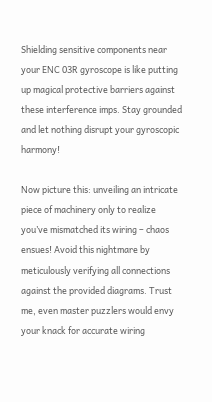Shielding sensitive components near your ENC 03R gyroscope is like putting up magical protective barriers against these interference imps. Stay grounded and let nothing disrupt your gyroscopic harmony!

Now picture this: unveiling an intricate piece of machinery only to realize you’ve mismatched its wiring – chaos ensues! Avoid this nightmare by meticulously verifying all connections against the provided diagrams. Trust me, even master puzzlers would envy your knack for accurate wiring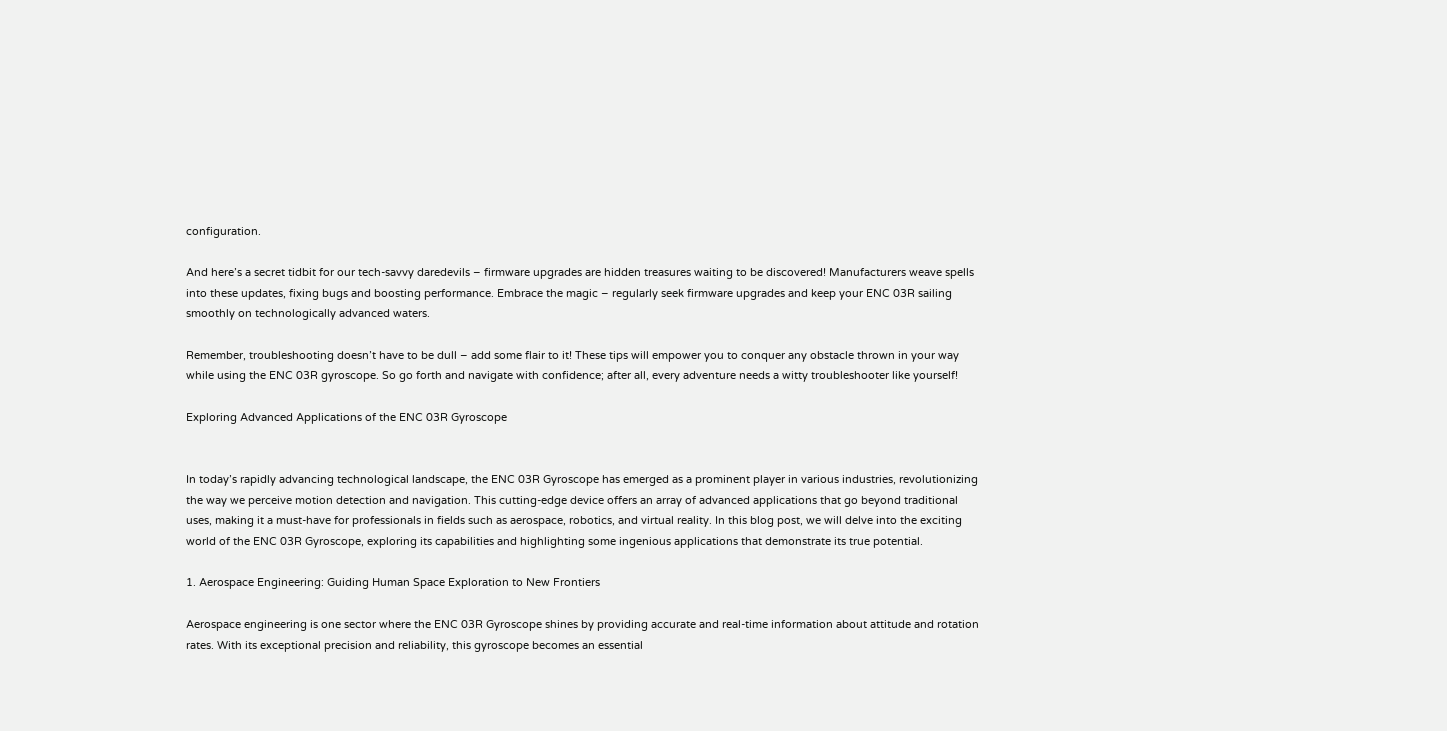configuration.

And here’s a secret tidbit for our tech-savvy daredevils – firmware upgrades are hidden treasures waiting to be discovered! Manufacturers weave spells into these updates, fixing bugs and boosting performance. Embrace the magic – regularly seek firmware upgrades and keep your ENC 03R sailing smoothly on technologically advanced waters.

Remember, troubleshooting doesn’t have to be dull – add some flair to it! These tips will empower you to conquer any obstacle thrown in your way while using the ENC 03R gyroscope. So go forth and navigate with confidence; after all, every adventure needs a witty troubleshooter like yourself!

Exploring Advanced Applications of the ENC 03R Gyroscope


In today’s rapidly advancing technological landscape, the ENC 03R Gyroscope has emerged as a prominent player in various industries, revolutionizing the way we perceive motion detection and navigation. This cutting-edge device offers an array of advanced applications that go beyond traditional uses, making it a must-have for professionals in fields such as aerospace, robotics, and virtual reality. In this blog post, we will delve into the exciting world of the ENC 03R Gyroscope, exploring its capabilities and highlighting some ingenious applications that demonstrate its true potential.

1. Aerospace Engineering: Guiding Human Space Exploration to New Frontiers

Aerospace engineering is one sector where the ENC 03R Gyroscope shines by providing accurate and real-time information about attitude and rotation rates. With its exceptional precision and reliability, this gyroscope becomes an essential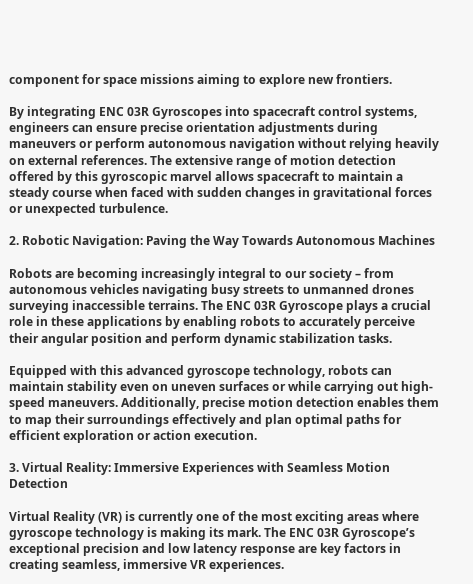component for space missions aiming to explore new frontiers.

By integrating ENC 03R Gyroscopes into spacecraft control systems, engineers can ensure precise orientation adjustments during maneuvers or perform autonomous navigation without relying heavily on external references. The extensive range of motion detection offered by this gyroscopic marvel allows spacecraft to maintain a steady course when faced with sudden changes in gravitational forces or unexpected turbulence.

2. Robotic Navigation: Paving the Way Towards Autonomous Machines

Robots are becoming increasingly integral to our society – from autonomous vehicles navigating busy streets to unmanned drones surveying inaccessible terrains. The ENC 03R Gyroscope plays a crucial role in these applications by enabling robots to accurately perceive their angular position and perform dynamic stabilization tasks.

Equipped with this advanced gyroscope technology, robots can maintain stability even on uneven surfaces or while carrying out high-speed maneuvers. Additionally, precise motion detection enables them to map their surroundings effectively and plan optimal paths for efficient exploration or action execution.

3. Virtual Reality: Immersive Experiences with Seamless Motion Detection

Virtual Reality (VR) is currently one of the most exciting areas where gyroscope technology is making its mark. The ENC 03R Gyroscope’s exceptional precision and low latency response are key factors in creating seamless, immersive VR experiences.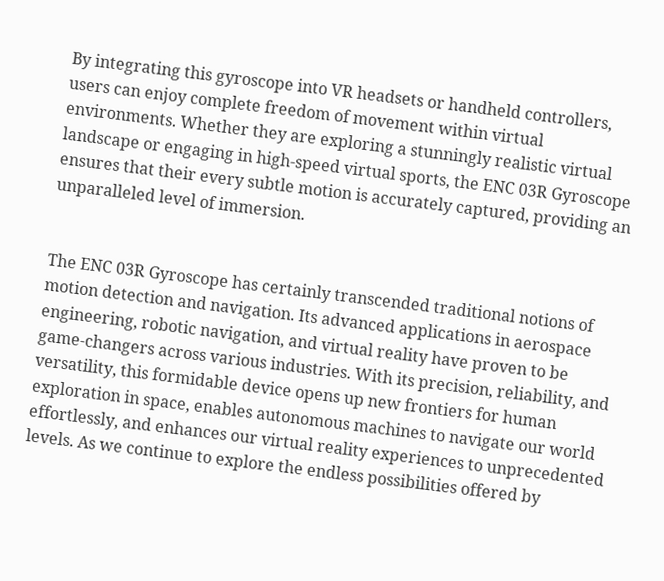By integrating this gyroscope into VR headsets or handheld controllers, users can enjoy complete freedom of movement within virtual environments. Whether they are exploring a stunningly realistic virtual landscape or engaging in high-speed virtual sports, the ENC 03R Gyroscope ensures that their every subtle motion is accurately captured, providing an unparalleled level of immersion.


The ENC 03R Gyroscope has certainly transcended traditional notions of motion detection and navigation. Its advanced applications in aerospace engineering, robotic navigation, and virtual reality have proven to be game-changers across various industries. With its precision, reliability, and versatility, this formidable device opens up new frontiers for human exploration in space, enables autonomous machines to navigate our world effortlessly, and enhances our virtual reality experiences to unprecedented levels. As we continue to explore the endless possibilities offered by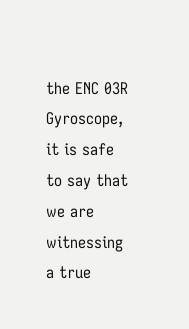the ENC 03R Gyroscope, it is safe to say that we are witnessing a true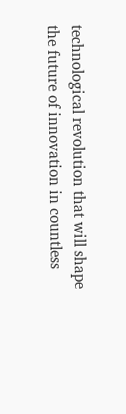technological revolution that will shape the future of innovation in countless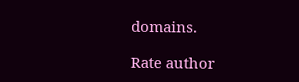domains.

Rate author